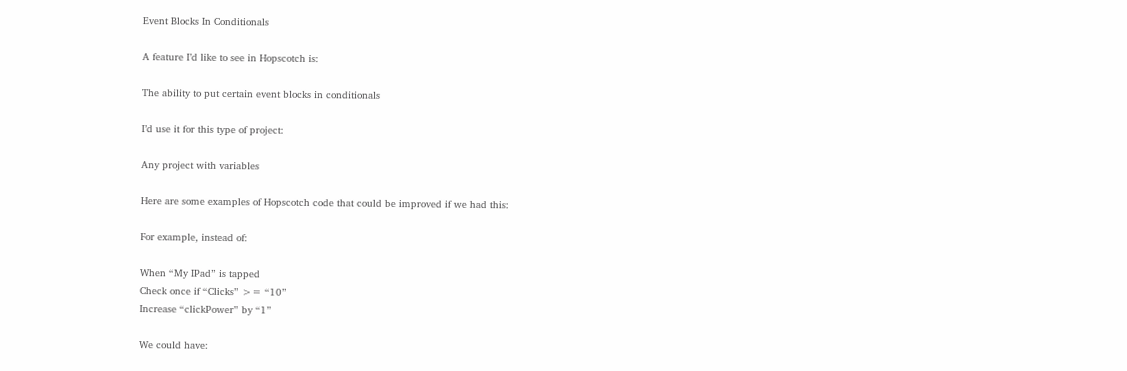Event Blocks In Conditionals

A feature I’d like to see in Hopscotch is:

The ability to put certain event blocks in conditionals

I’d use it for this type of project:

Any project with variables

Here are some examples of Hopscotch code that could be improved if we had this:

For example, instead of:

When “My IPad” is tapped
Check once if “Clicks” >= “10”
Increase “clickPower” by “1”

We could have: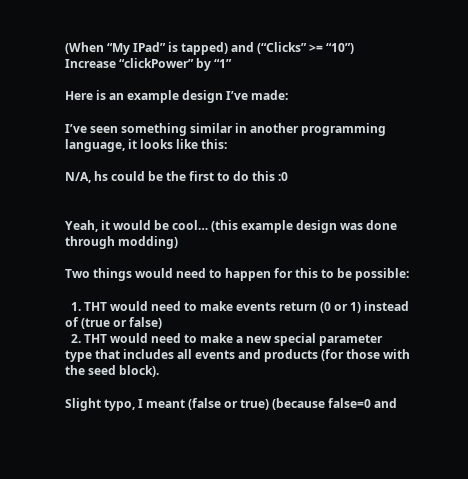(When “My IPad” is tapped) and (“Clicks” >= “10”)
Increase “clickPower” by “1”

Here is an example design I’ve made:

I’ve seen something similar in another programming language, it looks like this:

N/A, hs could be the first to do this :0


Yeah, it would be cool… (this example design was done through modding)

Two things would need to happen for this to be possible:

  1. THT would need to make events return (0 or 1) instead of (true or false)
  2. THT would need to make a new special parameter type that includes all events and products (for those with the seed block).

Slight typo, I meant (false or true) (because false=0 and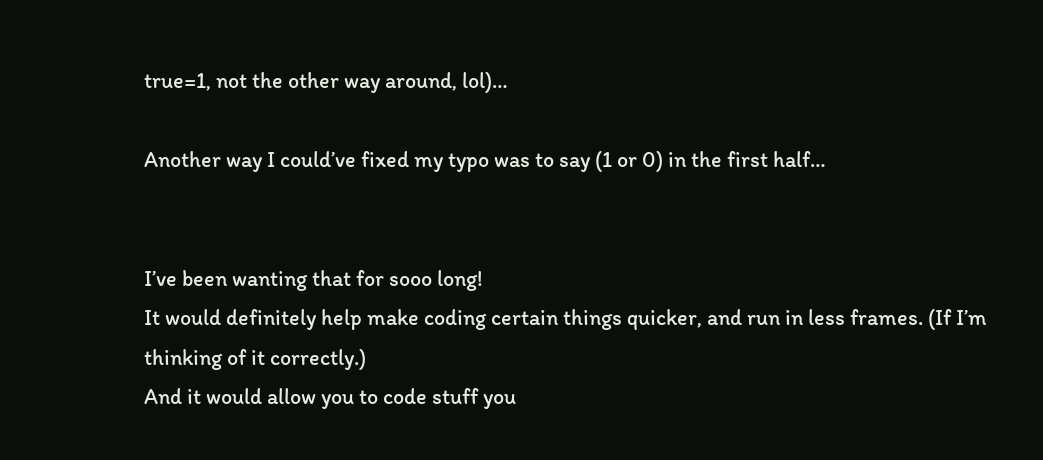true=1, not the other way around, lol)…

Another way I could’ve fixed my typo was to say (1 or 0) in the first half…


I’ve been wanting that for sooo long!
It would definitely help make coding certain things quicker, and run in less frames. (If I’m thinking of it correctly.)
And it would allow you to code stuff you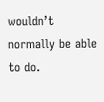wouldn’t normally be able to do.